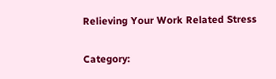Relieving Your Work Related Stress

Category: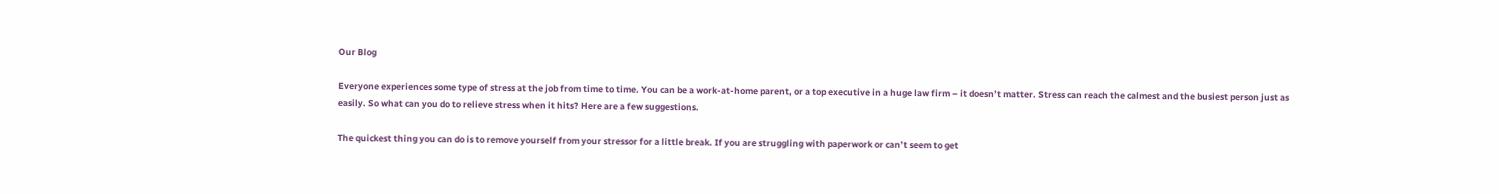Our Blog

Everyone experiences some type of stress at the job from time to time. You can be a work-at-home parent, or a top executive in a huge law firm – it doesn’t matter. Stress can reach the calmest and the busiest person just as easily. So what can you do to relieve stress when it hits? Here are a few suggestions.

The quickest thing you can do is to remove yourself from your stressor for a little break. If you are struggling with paperwork or can’t seem to get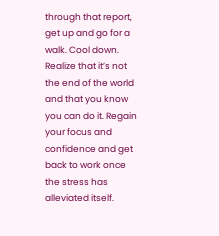through that report, get up and go for a walk. Cool down. Realize that it’s not the end of the world and that you know you can do it. Regain your focus and confidence and get back to work once the stress has alleviated itself.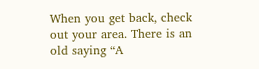When you get back, check out your area. There is an old saying “A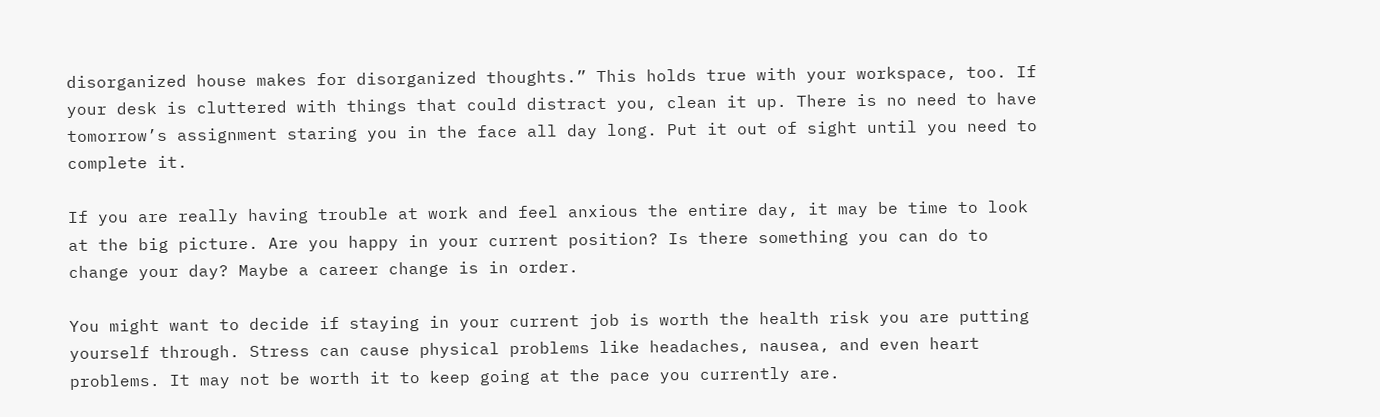disorganized house makes for disorganized thoughts.” This holds true with your workspace, too. If your desk is cluttered with things that could distract you, clean it up. There is no need to have tomorrow’s assignment staring you in the face all day long. Put it out of sight until you need to complete it.

If you are really having trouble at work and feel anxious the entire day, it may be time to look at the big picture. Are you happy in your current position? Is there something you can do to change your day? Maybe a career change is in order.

You might want to decide if staying in your current job is worth the health risk you are putting yourself through. Stress can cause physical problems like headaches, nausea, and even heart problems. It may not be worth it to keep going at the pace you currently are.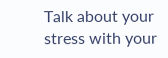Talk about your stress with your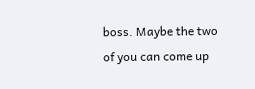boss. Maybe the two of you can come up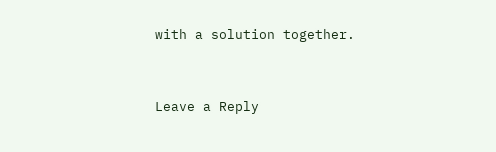with a solution together.


Leave a Reply